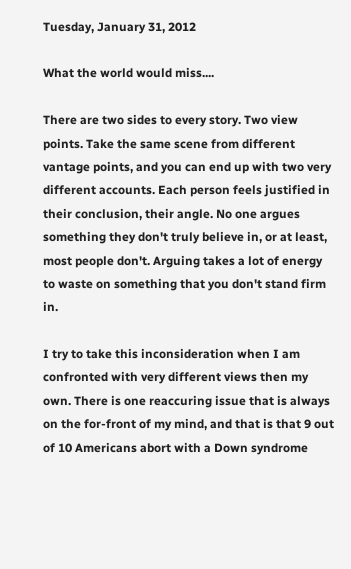Tuesday, January 31, 2012

What the world would miss....

There are two sides to every story. Two view points. Take the same scene from different vantage points, and you can end up with two very different accounts. Each person feels justified in their conclusion, their angle. No one argues something they don't truly believe in, or at least, most people don't. Arguing takes a lot of energy to waste on something that you don't stand firm in.

I try to take this inconsideration when I am confronted with very different views then my own. There is one reaccuring issue that is always on the for-front of my mind, and that is that 9 out of 10 Americans abort with a Down syndrome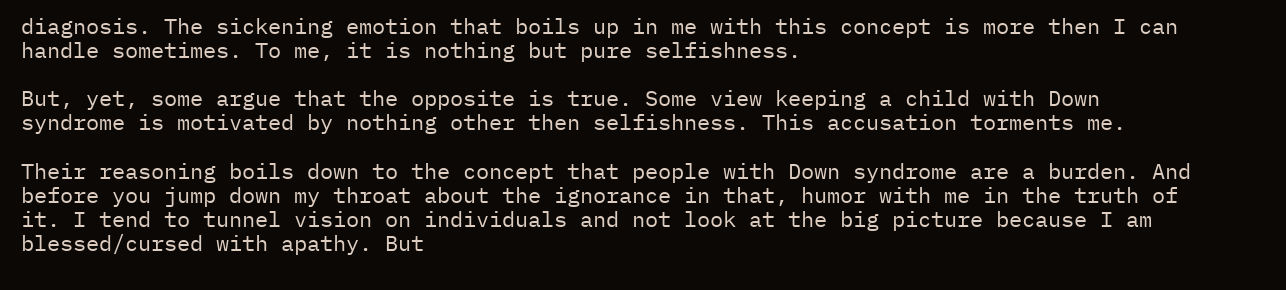diagnosis. The sickening emotion that boils up in me with this concept is more then I can handle sometimes. To me, it is nothing but pure selfishness.

But, yet, some argue that the opposite is true. Some view keeping a child with Down syndrome is motivated by nothing other then selfishness. This accusation torments me.

Their reasoning boils down to the concept that people with Down syndrome are a burden. And before you jump down my throat about the ignorance in that, humor with me in the truth of it. I tend to tunnel vision on individuals and not look at the big picture because I am blessed/cursed with apathy. But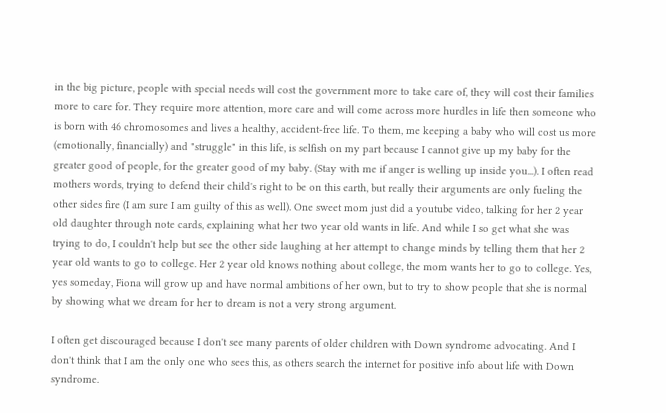in the big picture, people with special needs will cost the government more to take care of, they will cost their families more to care for. They require more attention, more care and will come across more hurdles in life then someone who is born with 46 chromosomes and lives a healthy, accident-free life. To them, me keeping a baby who will cost us more (emotionally, financially) and "struggle" in this life, is selfish on my part because I cannot give up my baby for the greater good of people, for the greater good of my baby. (Stay with me if anger is welling up inside you...). I often read mothers words, trying to defend their child's right to be on this earth, but really their arguments are only fueling the other sides fire (I am sure I am guilty of this as well). One sweet mom just did a youtube video, talking for her 2 year old daughter through note cards, explaining what her two year old wants in life. And while I so get what she was trying to do, I couldn't help but see the other side laughing at her attempt to change minds by telling them that her 2 year old wants to go to college. Her 2 year old knows nothing about college, the mom wants her to go to college. Yes, yes someday, Fiona will grow up and have normal ambitions of her own, but to try to show people that she is normal by showing what we dream for her to dream is not a very strong argument.

I often get discouraged because I don't see many parents of older children with Down syndrome advocating. And I don't think that I am the only one who sees this, as others search the internet for positive info about life with Down syndrome.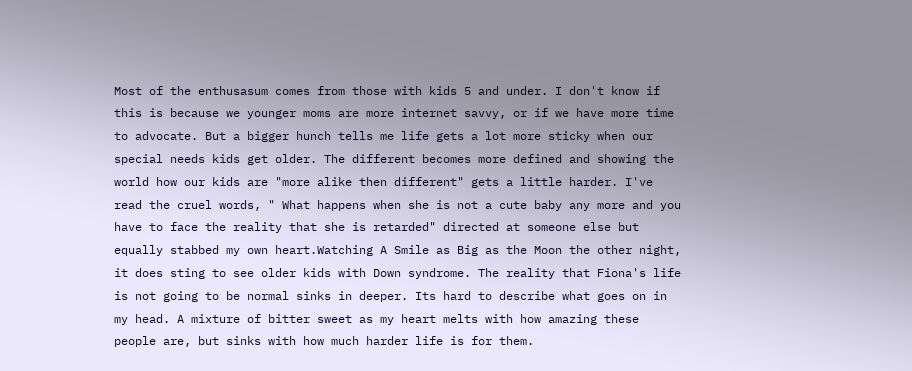Most of the enthusasum comes from those with kids 5 and under. I don't know if this is because we younger moms are more internet savvy, or if we have more time to advocate. But a bigger hunch tells me life gets a lot more sticky when our special needs kids get older. The different becomes more defined and showing the world how our kids are "more alike then different" gets a little harder. I've read the cruel words, " What happens when she is not a cute baby any more and you have to face the reality that she is retarded" directed at someone else but equally stabbed my own heart.Watching A Smile as Big as the Moon the other night, it does sting to see older kids with Down syndrome. The reality that Fiona's life is not going to be normal sinks in deeper. Its hard to describe what goes on in my head. A mixture of bitter sweet as my heart melts with how amazing these people are, but sinks with how much harder life is for them.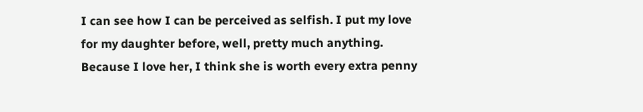I can see how I can be perceived as selfish. I put my love for my daughter before, well, pretty much anything. Because I love her, I think she is worth every extra penny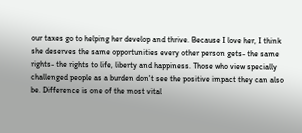our taxes go to helping her develop and thrive. Because I love her, I think she deserves the same opportunities every other person gets- the same rights- the rights to life, liberty and happiness. Those who view specially challenged people as a burden don't see the positive impact they can also be. Difference is one of the most vital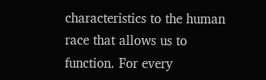characteristics to the human race that allows us to function. For every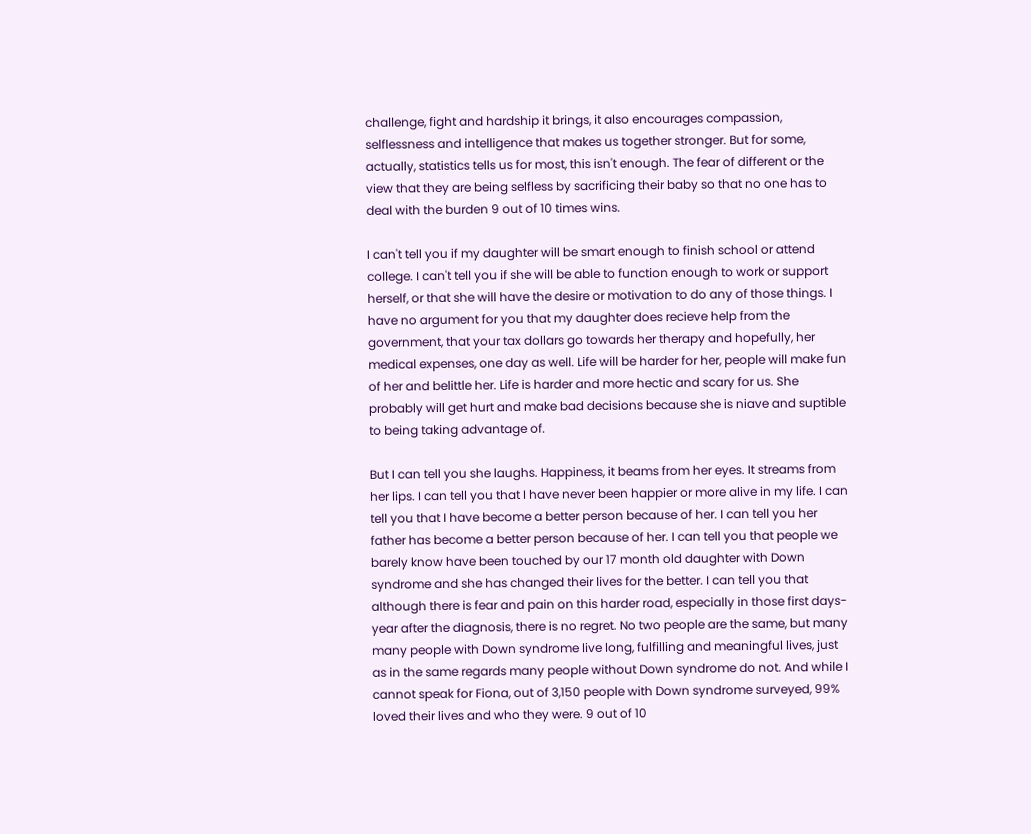challenge, fight and hardship it brings, it also encourages compassion, selflessness and intelligence that makes us together stronger. But for some, actually, statistics tells us for most, this isn't enough. The fear of different or the view that they are being selfless by sacrificing their baby so that no one has to deal with the burden 9 out of 10 times wins.

I can't tell you if my daughter will be smart enough to finish school or attend college. I can't tell you if she will be able to function enough to work or support herself, or that she will have the desire or motivation to do any of those things. I have no argument for you that my daughter does recieve help from the government, that your tax dollars go towards her therapy and hopefully, her medical expenses, one day as well. Life will be harder for her, people will make fun of her and belittle her. Life is harder and more hectic and scary for us. She probably will get hurt and make bad decisions because she is niave and suptible to being taking advantage of.

But I can tell you she laughs. Happiness, it beams from her eyes. It streams from her lips. I can tell you that I have never been happier or more alive in my life. I can tell you that I have become a better person because of her. I can tell you her father has become a better person because of her. I can tell you that people we barely know have been touched by our 17 month old daughter with Down syndrome and she has changed their lives for the better. I can tell you that although there is fear and pain on this harder road, especially in those first days-year after the diagnosis, there is no regret. No two people are the same, but many many people with Down syndrome live long, fulfilling and meaningful lives, just as in the same regards many people without Down syndrome do not. And while I cannot speak for Fiona, out of 3,150 people with Down syndrome surveyed, 99% loved their lives and who they were. 9 out of 10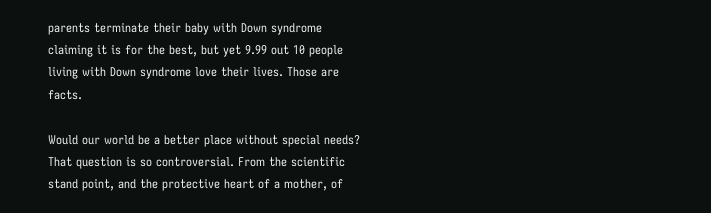parents terminate their baby with Down syndrome claiming it is for the best, but yet 9.99 out 10 people living with Down syndrome love their lives. Those are facts.

Would our world be a better place without special needs? That question is so controversial. From the scientific stand point, and the protective heart of a mother, of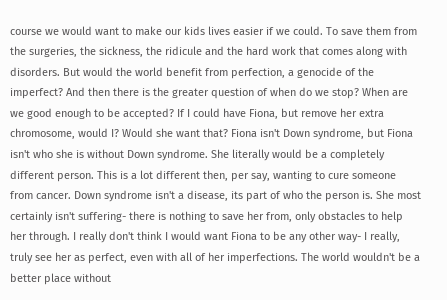course we would want to make our kids lives easier if we could. To save them from the surgeries, the sickness, the ridicule and the hard work that comes along with disorders. But would the world benefit from perfection, a genocide of the imperfect? And then there is the greater question of when do we stop? When are we good enough to be accepted? If I could have Fiona, but remove her extra chromosome, would I? Would she want that? Fiona isn't Down syndrome, but Fiona isn't who she is without Down syndrome. She literally would be a completely different person. This is a lot different then, per say, wanting to cure someone from cancer. Down syndrome isn't a disease, its part of who the person is. She most certainly isn't suffering- there is nothing to save her from, only obstacles to help her through. I really don't think I would want Fiona to be any other way- I really, truly see her as perfect, even with all of her imperfections. The world wouldn't be a better place without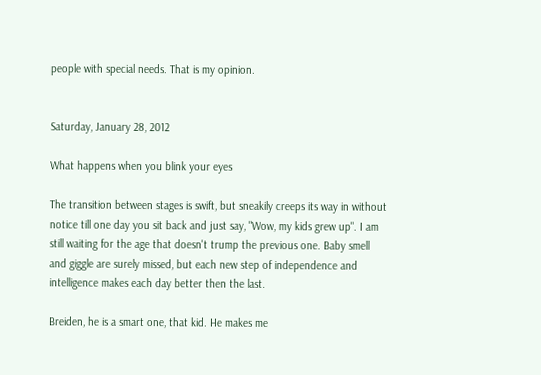people with special needs. That is my opinion.


Saturday, January 28, 2012

What happens when you blink your eyes

The transition between stages is swift, but sneakily creeps its way in without notice till one day you sit back and just say, "Wow, my kids grew up". I am still waiting for the age that doesn't trump the previous one. Baby smell and giggle are surely missed, but each new step of independence and intelligence makes each day better then the last.

Breiden, he is a smart one, that kid. He makes me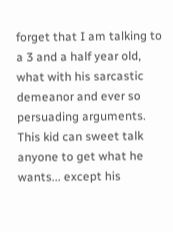forget that I am talking to a 3 and a half year old, what with his sarcastic demeanor and ever so persuading arguments. This kid can sweet talk anyone to get what he wants... except his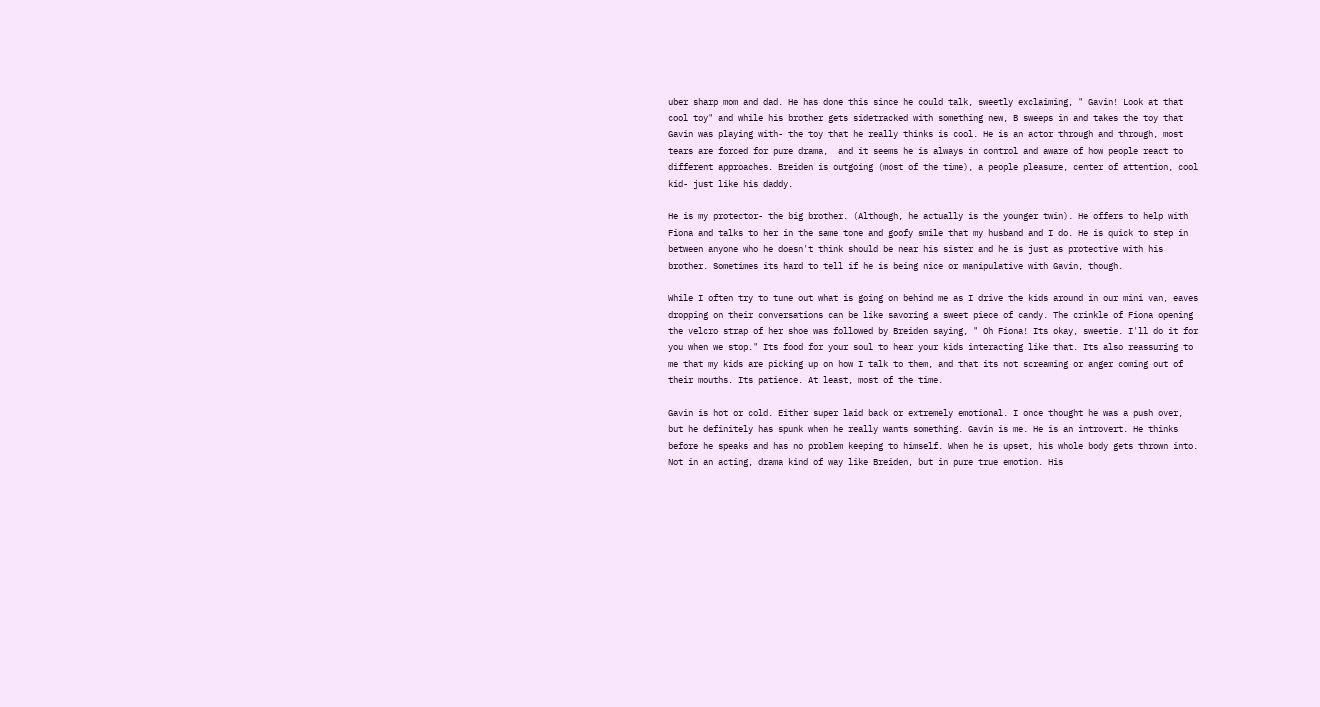uber sharp mom and dad. He has done this since he could talk, sweetly exclaiming, " Gavin! Look at that cool toy" and while his brother gets sidetracked with something new, B sweeps in and takes the toy that Gavin was playing with- the toy that he really thinks is cool. He is an actor through and through, most tears are forced for pure drama,  and it seems he is always in control and aware of how people react to different approaches. Breiden is outgoing (most of the time), a people pleasure, center of attention, cool kid- just like his daddy.

He is my protector- the big brother. (Although, he actually is the younger twin). He offers to help with Fiona and talks to her in the same tone and goofy smile that my husband and I do. He is quick to step in between anyone who he doesn't think should be near his sister and he is just as protective with his brother. Sometimes its hard to tell if he is being nice or manipulative with Gavin, though.

While I often try to tune out what is going on behind me as I drive the kids around in our mini van, eaves dropping on their conversations can be like savoring a sweet piece of candy. The crinkle of Fiona opening the velcro strap of her shoe was followed by Breiden saying, " Oh Fiona! Its okay, sweetie. I'll do it for you when we stop." Its food for your soul to hear your kids interacting like that. Its also reassuring to me that my kids are picking up on how I talk to them, and that its not screaming or anger coming out of their mouths. Its patience. At least, most of the time.

Gavin is hot or cold. Either super laid back or extremely emotional. I once thought he was a push over, but he definitely has spunk when he really wants something. Gavin is me. He is an introvert. He thinks before he speaks and has no problem keeping to himself. When he is upset, his whole body gets thrown into. Not in an acting, drama kind of way like Breiden, but in pure true emotion. His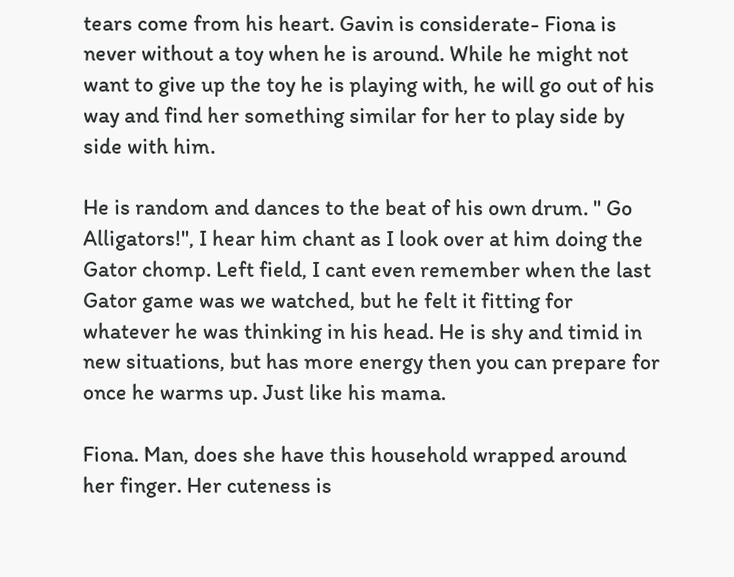tears come from his heart. Gavin is considerate- Fiona is never without a toy when he is around. While he might not want to give up the toy he is playing with, he will go out of his way and find her something similar for her to play side by side with him.

He is random and dances to the beat of his own drum. " Go Alligators!", I hear him chant as I look over at him doing the Gator chomp. Left field, I cant even remember when the last Gator game was we watched, but he felt it fitting for whatever he was thinking in his head. He is shy and timid in new situations, but has more energy then you can prepare for once he warms up. Just like his mama.

Fiona. Man, does she have this household wrapped around her finger. Her cuteness is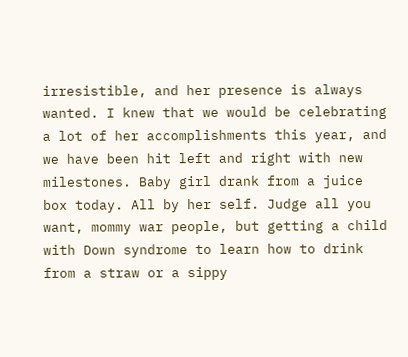irresistible, and her presence is always wanted. I knew that we would be celebrating a lot of her accomplishments this year, and we have been hit left and right with new milestones. Baby girl drank from a juice box today. All by her self. Judge all you want, mommy war people, but getting a child with Down syndrome to learn how to drink from a straw or a sippy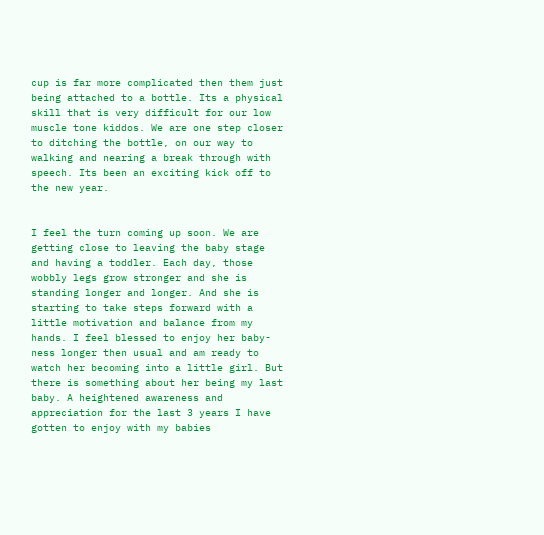cup is far more complicated then them just being attached to a bottle. Its a physical skill that is very difficult for our low muscle tone kiddos. We are one step closer to ditching the bottle, on our way to walking and nearing a break through with speech. Its been an exciting kick off to the new year.


I feel the turn coming up soon. We are getting close to leaving the baby stage and having a toddler. Each day, those wobbly legs grow stronger and she is standing longer and longer. And she is starting to take steps forward with a little motivation and balance from my hands. I feel blessed to enjoy her baby-ness longer then usual and am ready to watch her becoming into a little girl. But there is something about her being my last baby. A heightened awareness and appreciation for the last 3 years I have gotten to enjoy with my babies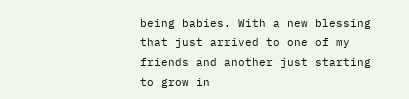being babies. With a new blessing that just arrived to one of my friends and another just starting to grow in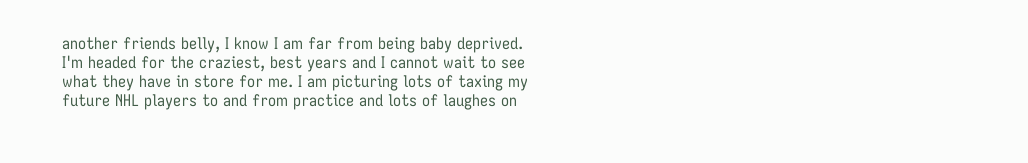another friends belly, I know I am far from being baby deprived. I'm headed for the craziest, best years and I cannot wait to see what they have in store for me. I am picturing lots of taxing my future NHL players to and from practice and lots of laughes on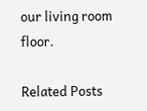our living room floor.

Related Posts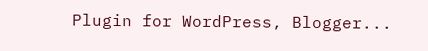Plugin for WordPress, Blogger...